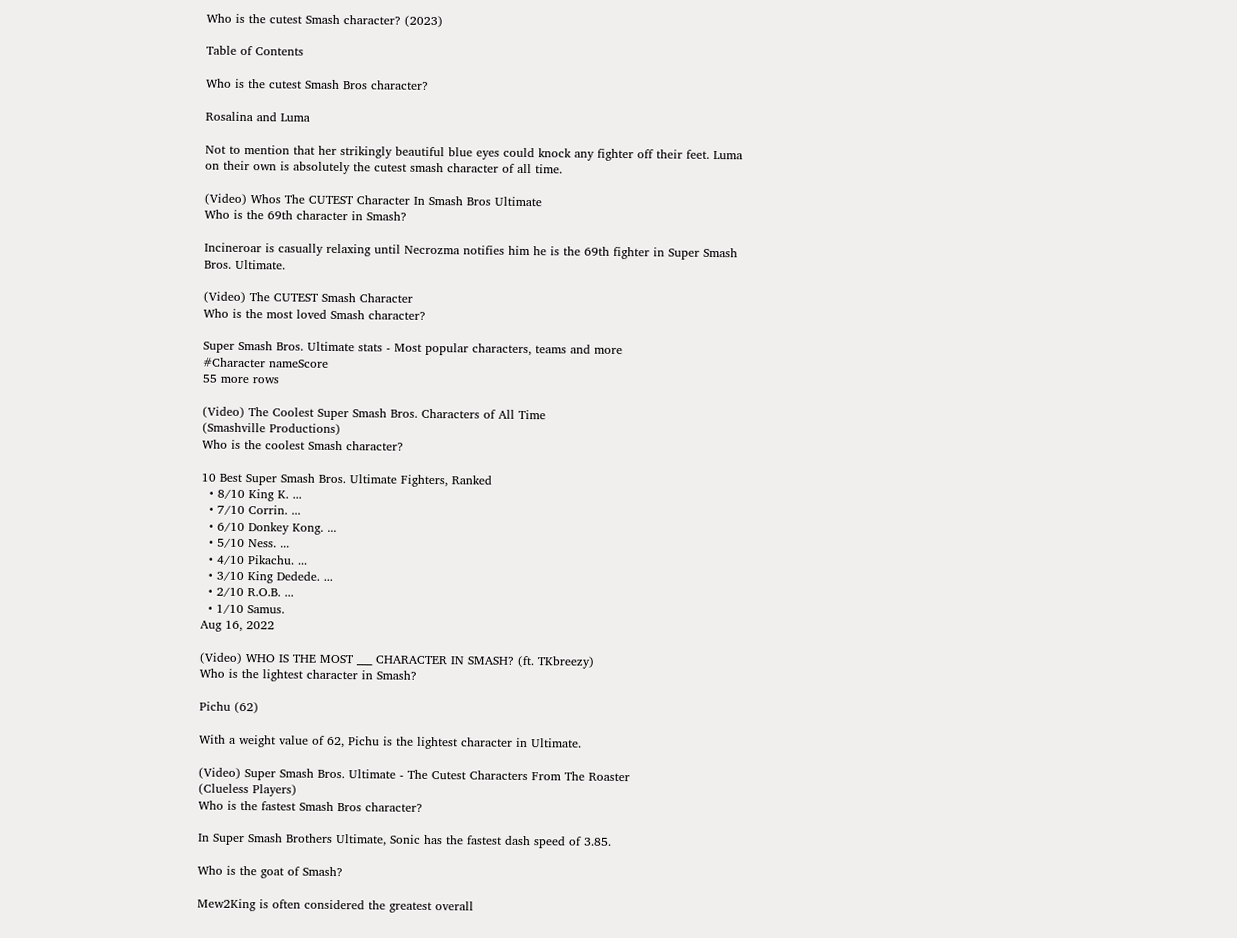Who is the cutest Smash character? (2023)

Table of Contents

Who is the cutest Smash Bros character?

Rosalina and Luma

Not to mention that her strikingly beautiful blue eyes could knock any fighter off their feet. Luma on their own is absolutely the cutest smash character of all time.

(Video) Whos The CUTEST Character In Smash Bros Ultimate
Who is the 69th character in Smash?

Incineroar is casually relaxing until Necrozma notifies him he is the 69th fighter in Super Smash Bros. Ultimate.

(Video) The CUTEST Smash Character
Who is the most loved Smash character?

Super Smash Bros. Ultimate stats - Most popular characters, teams and more
#Character nameScore
55 more rows

(Video) The Coolest Super Smash Bros. Characters of All Time
(Smashville Productions)
Who is the coolest Smash character?

10 Best Super Smash Bros. Ultimate Fighters, Ranked
  • 8/10 King K. ...
  • 7/10 Corrin. ...
  • 6/10 Donkey Kong. ...
  • 5/10 Ness. ...
  • 4/10 Pikachu. ...
  • 3/10 King Dedede. ...
  • 2/10 R.O.B. ...
  • 1/10 Samus.
Aug 16, 2022

(Video) WHO IS THE MOST ___ CHARACTER IN SMASH? (ft. TKbreezy)
Who is the lightest character in Smash?

Pichu (62)

With a weight value of 62, Pichu is the lightest character in Ultimate.

(Video) Super Smash Bros. Ultimate - The Cutest Characters From The Roaster
(Clueless Players)
Who is the fastest Smash Bros character?

In Super Smash Brothers Ultimate, Sonic has the fastest dash speed of 3.85.

Who is the goat of Smash?

Mew2King is often considered the greatest overall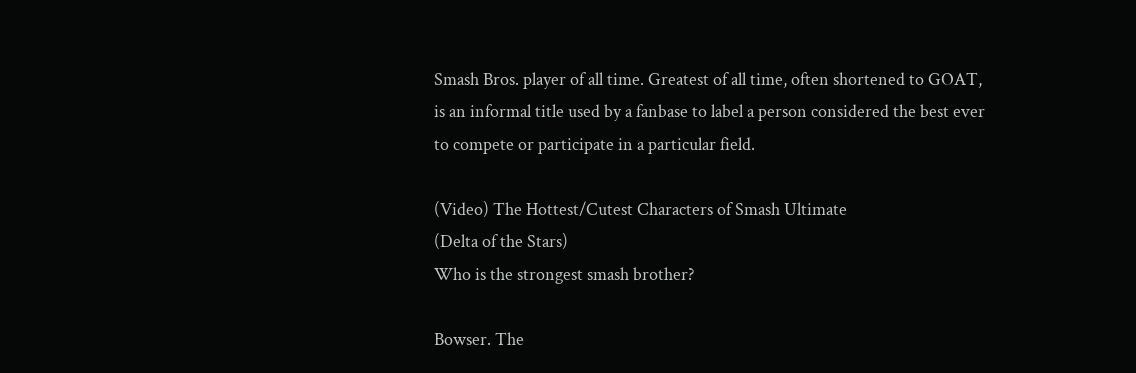Smash Bros. player of all time. Greatest of all time, often shortened to GOAT, is an informal title used by a fanbase to label a person considered the best ever to compete or participate in a particular field.

(Video) The Hottest/Cutest Characters of Smash Ultimate
(Delta of the Stars)
Who is the strongest smash brother?

Bowser. The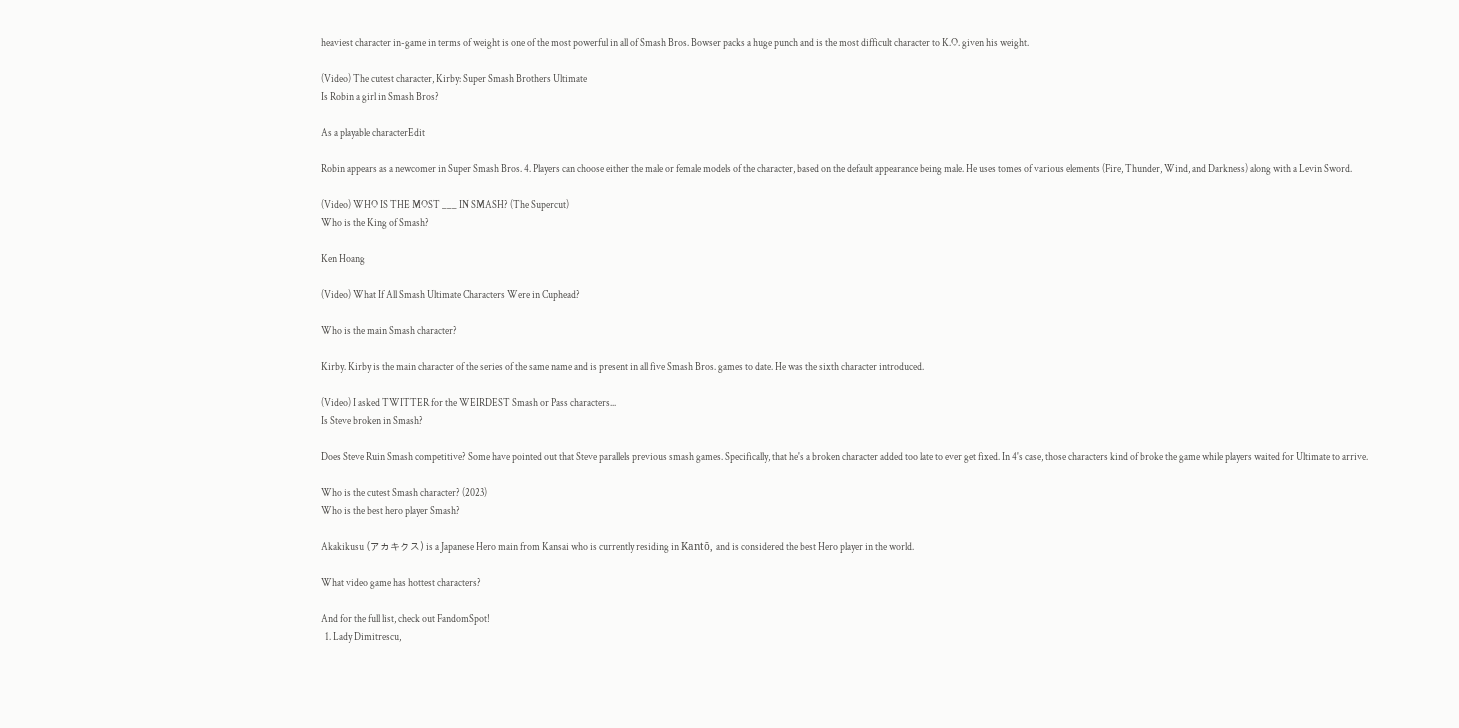heaviest character in-game in terms of weight is one of the most powerful in all of Smash Bros. Bowser packs a huge punch and is the most difficult character to K.O. given his weight.

(Video) The cutest character, Kirby: Super Smash Brothers Ultimate
Is Robin a girl in Smash Bros?

As a playable characterEdit

Robin appears as a newcomer in Super Smash Bros. 4. Players can choose either the male or female models of the character, based on the default appearance being male. He uses tomes of various elements (Fire, Thunder, Wind, and Darkness) along with a Levin Sword.

(Video) WHO IS THE MOST ___ IN SMASH? (The Supercut)
Who is the King of Smash?

Ken Hoang

(Video) What If All Smash Ultimate Characters Were in Cuphead?

Who is the main Smash character?

Kirby. Kirby is the main character of the series of the same name and is present in all five Smash Bros. games to date. He was the sixth character introduced.

(Video) I asked TWITTER for the WEIRDEST Smash or Pass characters...
Is Steve broken in Smash?

Does Steve Ruin Smash competitive? Some have pointed out that Steve parallels previous smash games. Specifically, that he's a broken character added too late to ever get fixed. In 4's case, those characters kind of broke the game while players waited for Ultimate to arrive.

Who is the cutest Smash character? (2023)
Who is the best hero player Smash?

Akakikusu (アカキクス) is a Japanese Hero main from Kansai who is currently residing in Kantō, and is considered the best Hero player in the world.

What video game has hottest characters?

And for the full list, check out FandomSpot!
  1. Lady Dimitrescu,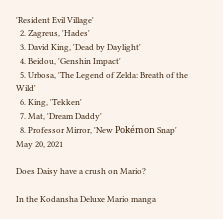'Resident Evil Village'
  2. Zagreus, 'Hades'
  3. David King, 'Dead by Daylight'
  4. Beidou, 'Genshin Impact'
  5. Urbosa, 'The Legend of Zelda: Breath of the Wild'
  6. King, 'Tekken'
  7. Mat, 'Dream Daddy'
  8. Professor Mirror, 'New Pokémon Snap'
May 20, 2021

Does Daisy have a crush on Mario?

In the Kodansha Deluxe Mario manga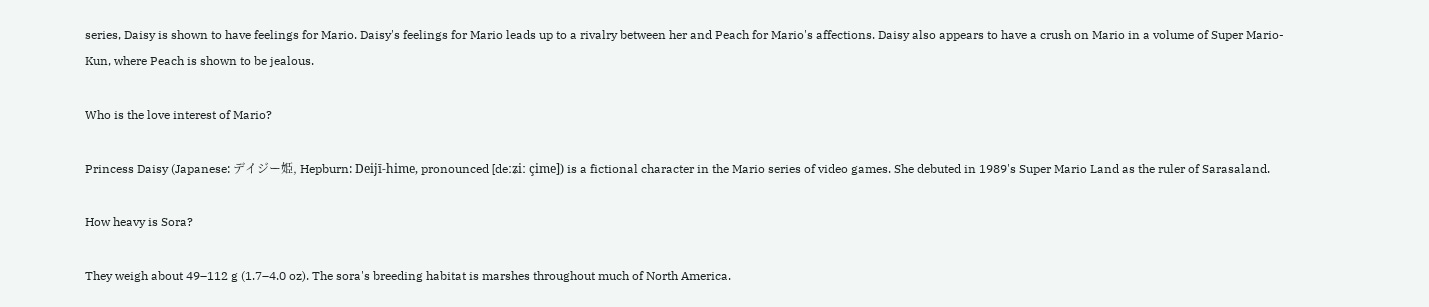series, Daisy is shown to have feelings for Mario. Daisy's feelings for Mario leads up to a rivalry between her and Peach for Mario's affections. Daisy also appears to have a crush on Mario in a volume of Super Mario-Kun, where Peach is shown to be jealous.

Who is the love interest of Mario?

Princess Daisy (Japanese: デイジー姫, Hepburn: Deijī-hime, pronounced [deːʑiː çime]) is a fictional character in the Mario series of video games. She debuted in 1989's Super Mario Land as the ruler of Sarasaland.

How heavy is Sora?

They weigh about 49–112 g (1.7–4.0 oz). The sora's breeding habitat is marshes throughout much of North America.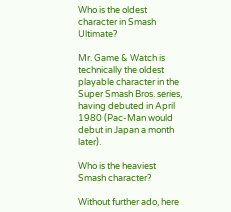Who is the oldest character in Smash Ultimate?

Mr. Game & Watch is technically the oldest playable character in the Super Smash Bros. series, having debuted in April 1980 (Pac-Man would debut in Japan a month later).

Who is the heaviest Smash character?

Without further ado, here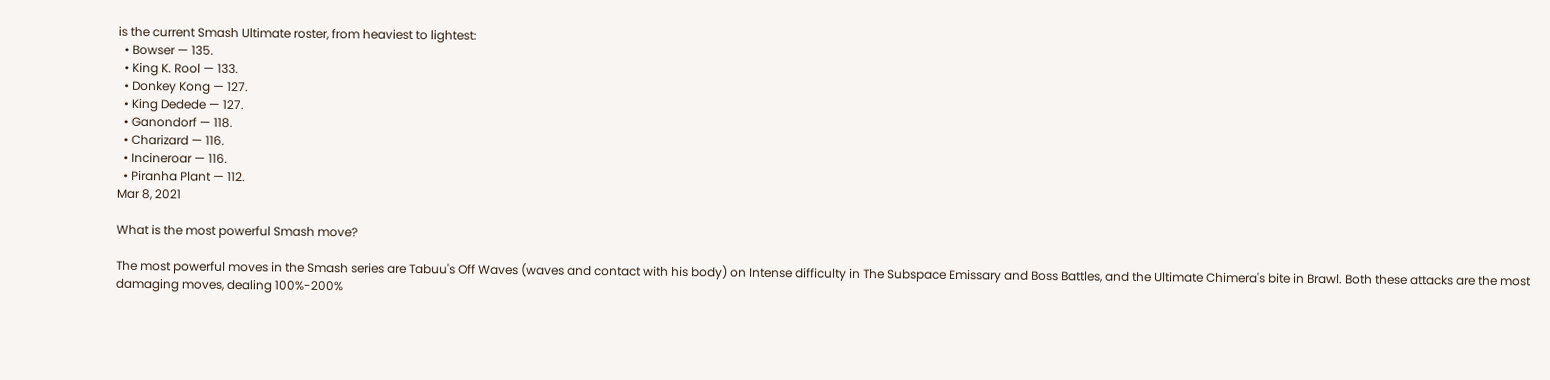is the current Smash Ultimate roster, from heaviest to lightest:
  • Bowser — 135.
  • King K. Rool — 133.
  • Donkey Kong — 127.
  • King Dedede — 127.
  • Ganondorf — 118.
  • Charizard — 116.
  • Incineroar — 116.
  • Piranha Plant — 112.
Mar 8, 2021

What is the most powerful Smash move?

The most powerful moves in the Smash series are Tabuu's Off Waves (waves and contact with his body) on Intense difficulty in The Subspace Emissary and Boss Battles, and the Ultimate Chimera's bite in Brawl. Both these attacks are the most damaging moves, dealing 100%-200%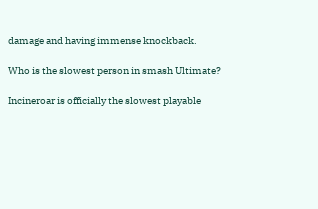damage and having immense knockback.

Who is the slowest person in smash Ultimate?

Incineroar is officially the slowest playable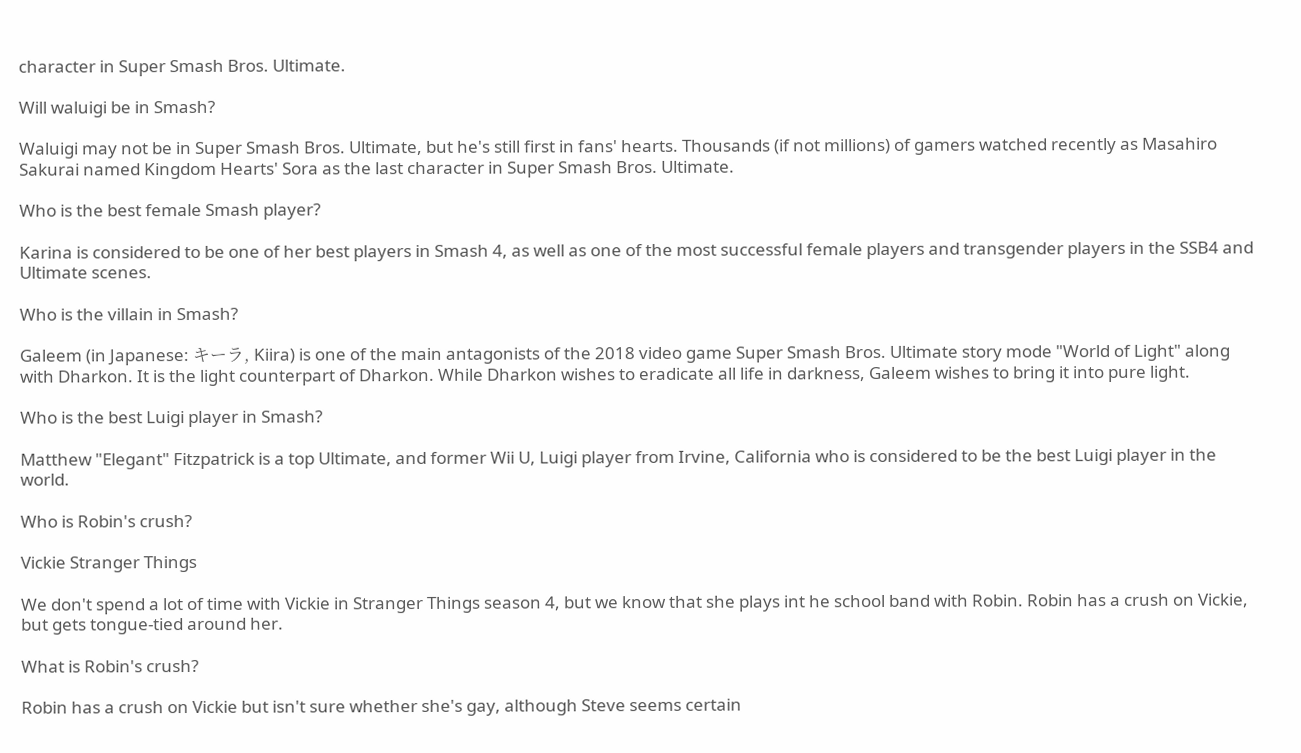character in Super Smash Bros. Ultimate.

Will waluigi be in Smash?

Waluigi may not be in Super Smash Bros. Ultimate, but he's still first in fans' hearts. Thousands (if not millions) of gamers watched recently as Masahiro Sakurai named Kingdom Hearts' Sora as the last character in Super Smash Bros. Ultimate.

Who is the best female Smash player?

Karina is considered to be one of her best players in Smash 4, as well as one of the most successful female players and transgender players in the SSB4 and Ultimate scenes.

Who is the villain in Smash?

Galeem (in Japanese: キーラ, Kiira) is one of the main antagonists of the 2018 video game Super Smash Bros. Ultimate story mode "World of Light" along with Dharkon. It is the light counterpart of Dharkon. While Dharkon wishes to eradicate all life in darkness, Galeem wishes to bring it into pure light.

Who is the best Luigi player in Smash?

Matthew "Elegant" Fitzpatrick is a top Ultimate, and former Wii U, Luigi player from Irvine, California who is considered to be the best Luigi player in the world.

Who is Robin's crush?

Vickie Stranger Things

We don't spend a lot of time with Vickie in Stranger Things season 4, but we know that she plays int he school band with Robin. Robin has a crush on Vickie, but gets tongue-tied around her.

What is Robin's crush?

Robin has a crush on Vickie but isn't sure whether she's gay, although Steve seems certain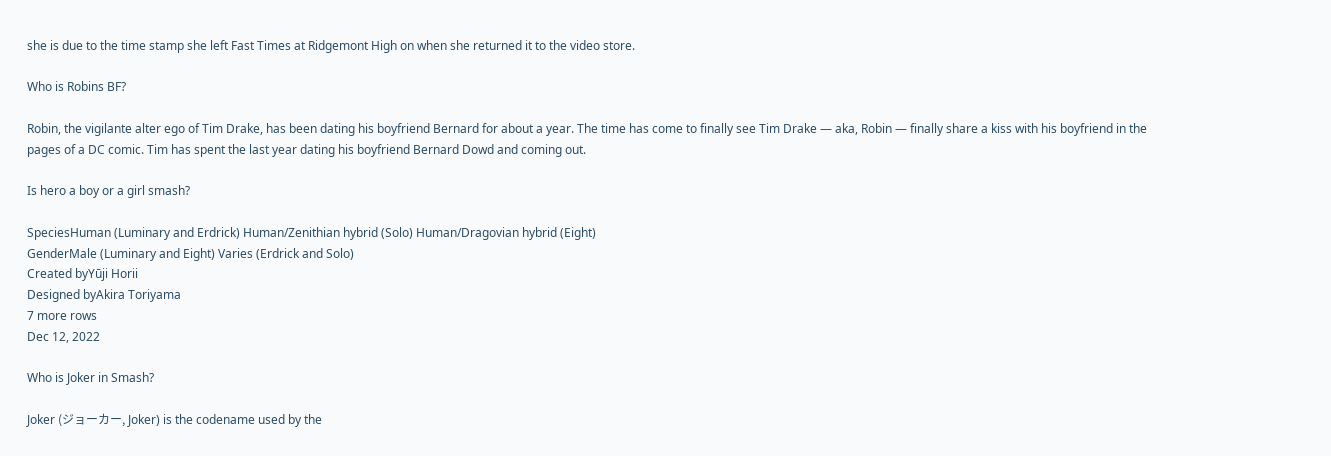she is due to the time stamp she left Fast Times at Ridgemont High on when she returned it to the video store.

Who is Robins BF?

Robin, the vigilante alter ego of Tim Drake, has been dating his boyfriend Bernard for about a year. The time has come to finally see Tim Drake — aka, Robin — finally share a kiss with his boyfriend in the pages of a DC comic. Tim has spent the last year dating his boyfriend Bernard Dowd and coming out.

Is hero a boy or a girl smash?

SpeciesHuman (Luminary and Erdrick) Human/Zenithian hybrid (Solo) Human/Dragovian hybrid (Eight)
GenderMale (Luminary and Eight) Varies (Erdrick and Solo)
Created byYūji Horii
Designed byAkira Toriyama
7 more rows
Dec 12, 2022

Who is Joker in Smash?

Joker (ジョーカー, Joker) is the codename used by the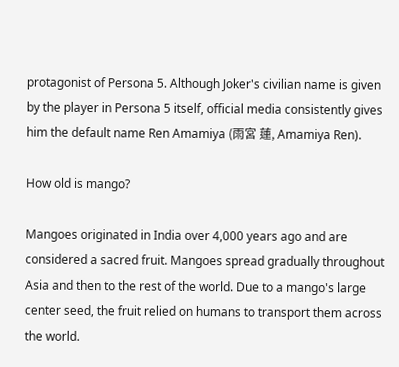protagonist of Persona 5. Although Joker's civilian name is given by the player in Persona 5 itself, official media consistently gives him the default name Ren Amamiya (雨宮 蓮, Amamiya Ren).

How old is mango?

Mangoes originated in India over 4,000 years ago and are considered a sacred fruit. Mangoes spread gradually throughout Asia and then to the rest of the world. Due to a mango's large center seed, the fruit relied on humans to transport them across the world.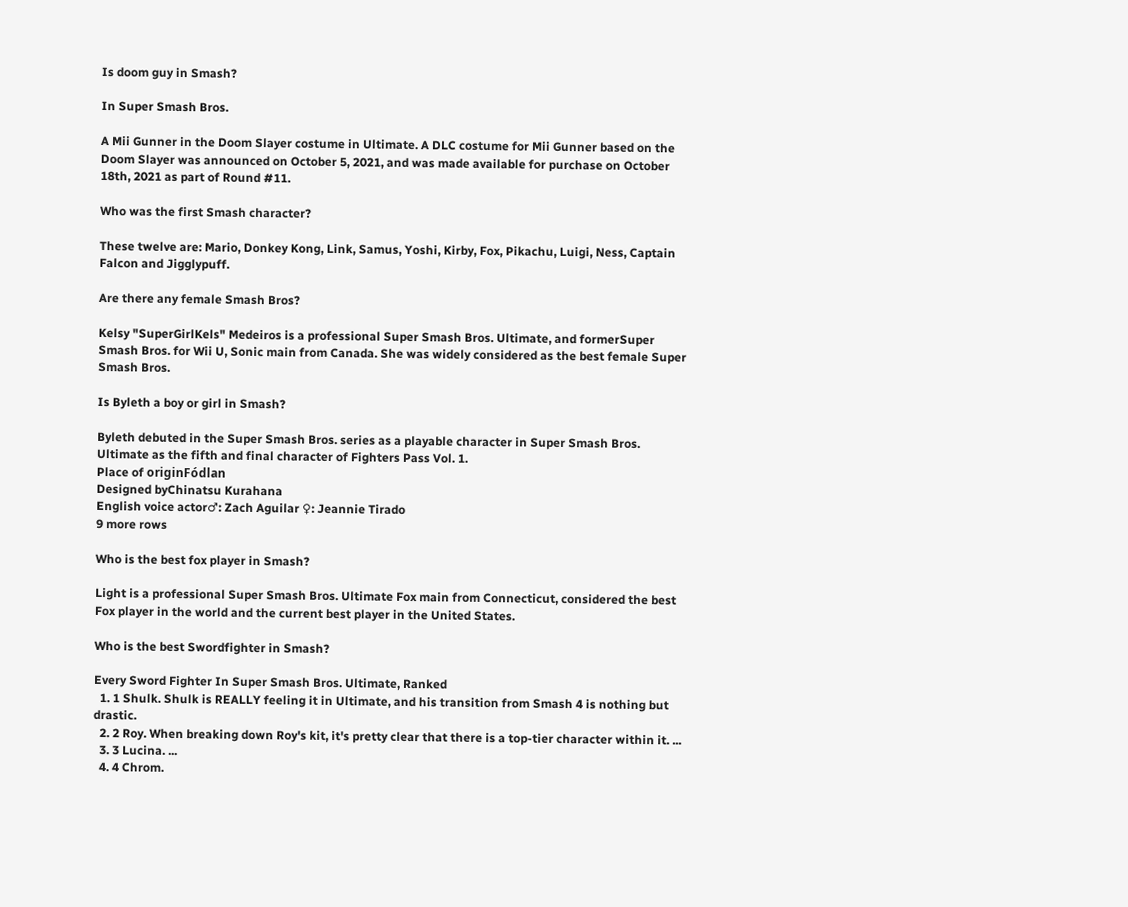Is doom guy in Smash?

In Super Smash Bros.

A Mii Gunner in the Doom Slayer costume in Ultimate. A DLC costume for Mii Gunner based on the Doom Slayer was announced on October 5, 2021, and was made available for purchase on October 18th, 2021 as part of Round #11.

Who was the first Smash character?

These twelve are: Mario, Donkey Kong, Link, Samus, Yoshi, Kirby, Fox, Pikachu, Luigi, Ness, Captain Falcon and Jigglypuff.

Are there any female Smash Bros?

Kelsy "SuperGirlKels" Medeiros is a professional Super Smash Bros. Ultimate, and formerSuper Smash Bros. for Wii U, Sonic main from Canada. She was widely considered as the best female Super Smash Bros.

Is Byleth a boy or girl in Smash?

Byleth debuted in the Super Smash Bros. series as a playable character in Super Smash Bros. Ultimate as the fifth and final character of Fighters Pass Vol. 1.
Place of originFódlan
Designed byChinatsu Kurahana
English voice actor♂: Zach Aguilar ♀: Jeannie Tirado
9 more rows

Who is the best fox player in Smash?

Light is a professional Super Smash Bros. Ultimate Fox main from Connecticut, considered the best Fox player in the world and the current best player in the United States.

Who is the best Swordfighter in Smash?

Every Sword Fighter In Super Smash Bros. Ultimate, Ranked
  1. 1 Shulk. Shulk is REALLY feeling it in Ultimate, and his transition from Smash 4 is nothing but drastic.
  2. 2 Roy. When breaking down Roy's kit, it's pretty clear that there is a top-tier character within it. ...
  3. 3 Lucina. ...
  4. 4 Chrom.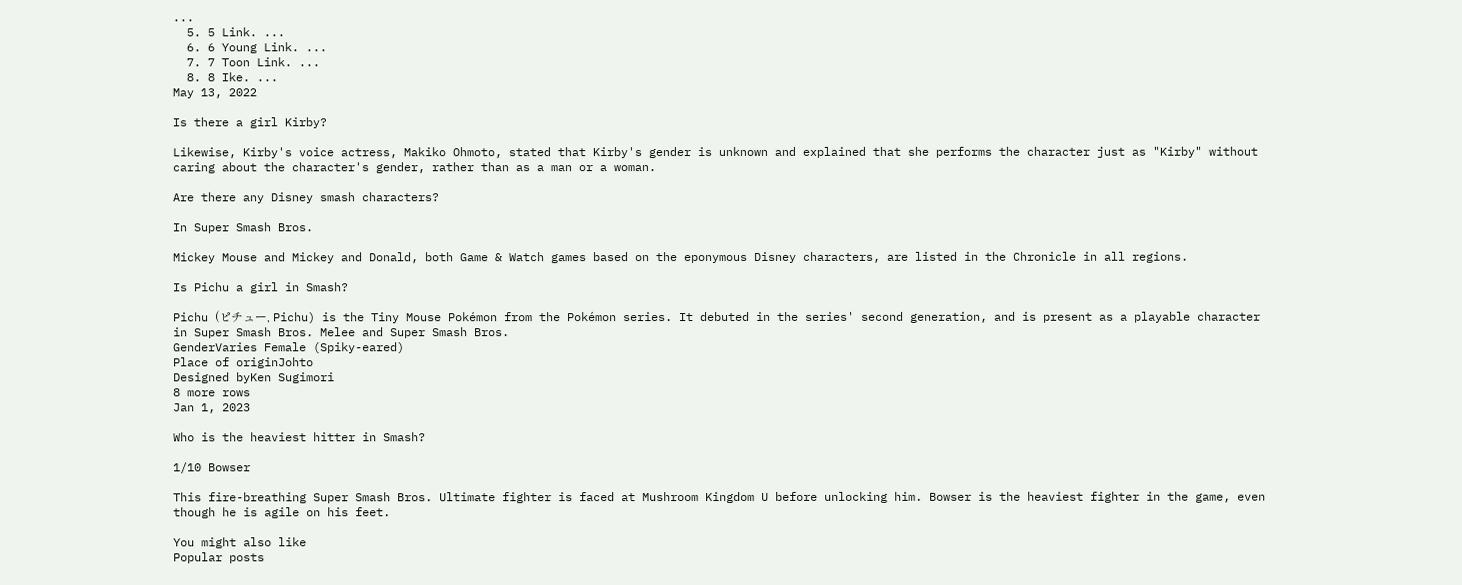...
  5. 5 Link. ...
  6. 6 Young Link. ...
  7. 7 Toon Link. ...
  8. 8 Ike. ...
May 13, 2022

Is there a girl Kirby?

Likewise, Kirby's voice actress, Makiko Ohmoto, stated that Kirby's gender is unknown and explained that she performs the character just as "Kirby" without caring about the character's gender, rather than as a man or a woman.

Are there any Disney smash characters?

In Super Smash Bros.

Mickey Mouse and Mickey and Donald, both Game & Watch games based on the eponymous Disney characters, are listed in the Chronicle in all regions.

Is Pichu a girl in Smash?

Pichu (ピチュー, Pichu) is the Tiny Mouse Pokémon from the Pokémon series. It debuted in the series' second generation, and is present as a playable character in Super Smash Bros. Melee and Super Smash Bros.
GenderVaries Female (Spiky-eared)
Place of originJohto
Designed byKen Sugimori
8 more rows
Jan 1, 2023

Who is the heaviest hitter in Smash?

1/10 Bowser

This fire-breathing Super Smash Bros. Ultimate fighter is faced at Mushroom Kingdom U before unlocking him. Bowser is the heaviest fighter in the game, even though he is agile on his feet.

You might also like
Popular posts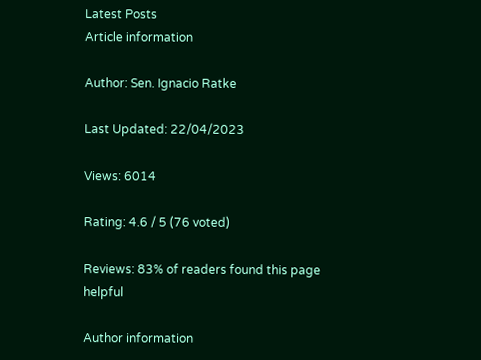Latest Posts
Article information

Author: Sen. Ignacio Ratke

Last Updated: 22/04/2023

Views: 6014

Rating: 4.6 / 5 (76 voted)

Reviews: 83% of readers found this page helpful

Author information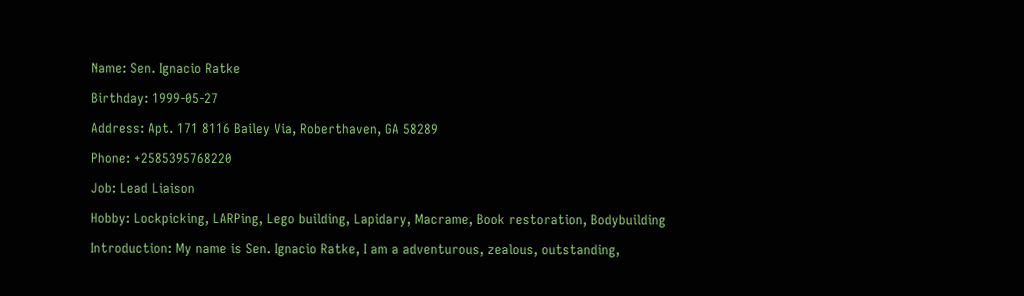Name: Sen. Ignacio Ratke

Birthday: 1999-05-27

Address: Apt. 171 8116 Bailey Via, Roberthaven, GA 58289

Phone: +2585395768220

Job: Lead Liaison

Hobby: Lockpicking, LARPing, Lego building, Lapidary, Macrame, Book restoration, Bodybuilding

Introduction: My name is Sen. Ignacio Ratke, I am a adventurous, zealous, outstanding,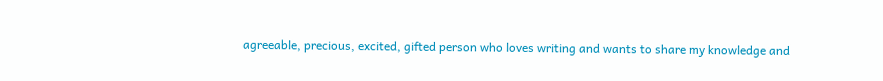agreeable, precious, excited, gifted person who loves writing and wants to share my knowledge and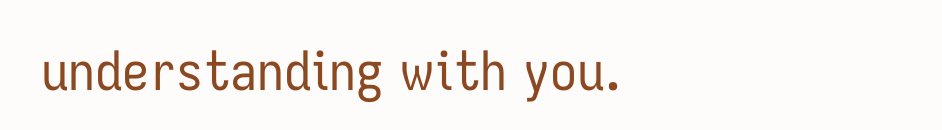understanding with you.